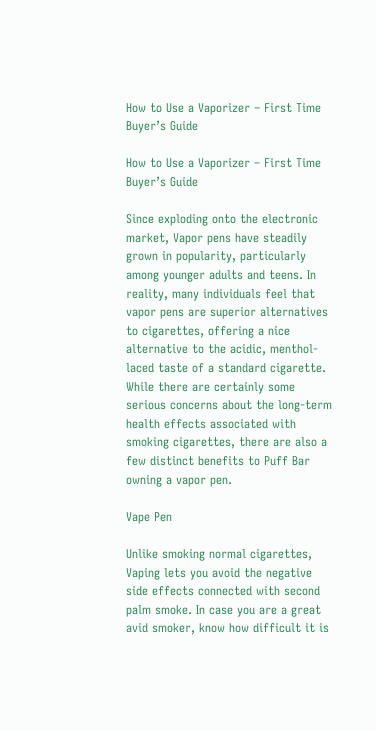How to Use a Vaporizer – First Time Buyer’s Guide

How to Use a Vaporizer – First Time Buyer’s Guide

Since exploding onto the electronic market, Vapor pens have steadily grown in popularity, particularly among younger adults and teens. In reality, many individuals feel that vapor pens are superior alternatives to cigarettes, offering a nice alternative to the acidic, menthol-laced taste of a standard cigarette. While there are certainly some serious concerns about the long-term health effects associated with smoking cigarettes, there are also a few distinct benefits to Puff Bar owning a vapor pen.

Vape Pen

Unlike smoking normal cigarettes, Vaping lets you avoid the negative side effects connected with second palm smoke. In case you are a great avid smoker, know how difficult it is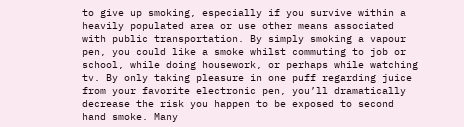to give up smoking, especially if you survive within a heavily populated area or use other means associated with public transportation. By simply smoking a vapour pen, you could like a smoke whilst commuting to job or school, while doing housework, or perhaps while watching tv. By only taking pleasure in one puff regarding juice from your favorite electronic pen, you’ll dramatically decrease the risk you happen to be exposed to second hand smoke. Many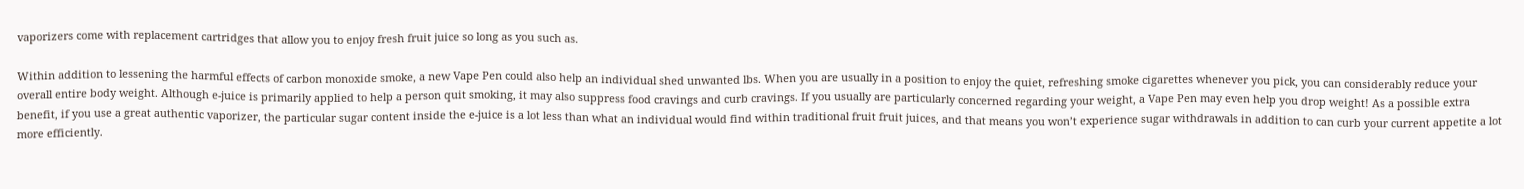vaporizers come with replacement cartridges that allow you to enjoy fresh fruit juice so long as you such as.

Within addition to lessening the harmful effects of carbon monoxide smoke, a new Vape Pen could also help an individual shed unwanted lbs. When you are usually in a position to enjoy the quiet, refreshing smoke cigarettes whenever you pick, you can considerably reduce your overall entire body weight. Although e-juice is primarily applied to help a person quit smoking, it may also suppress food cravings and curb cravings. If you usually are particularly concerned regarding your weight, a Vape Pen may even help you drop weight! As a possible extra benefit, if you use a great authentic vaporizer, the particular sugar content inside the e-juice is a lot less than what an individual would find within traditional fruit fruit juices, and that means you won’t experience sugar withdrawals in addition to can curb your current appetite a lot more efficiently.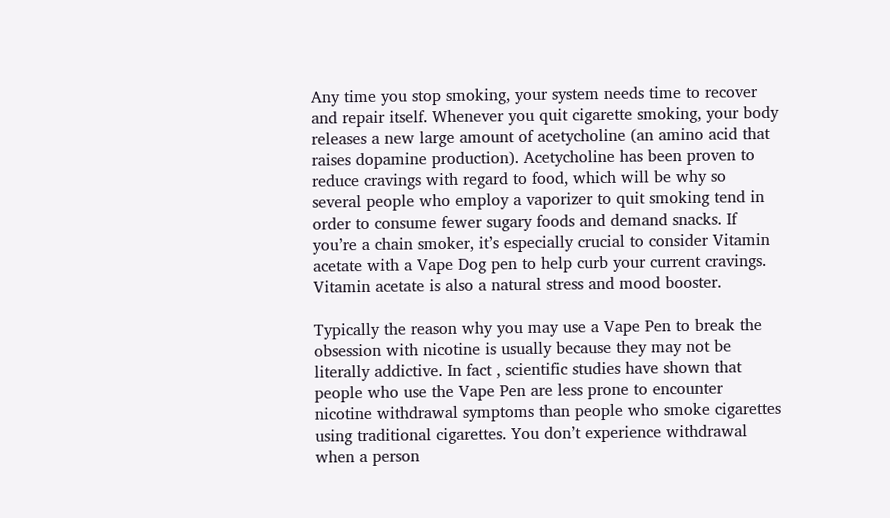Any time you stop smoking, your system needs time to recover and repair itself. Whenever you quit cigarette smoking, your body releases a new large amount of acetycholine (an amino acid that raises dopamine production). Acetycholine has been proven to reduce cravings with regard to food, which will be why so several people who employ a vaporizer to quit smoking tend in order to consume fewer sugary foods and demand snacks. If you’re a chain smoker, it’s especially crucial to consider Vitamin acetate with a Vape Dog pen to help curb your current cravings. Vitamin acetate is also a natural stress and mood booster.

Typically the reason why you may use a Vape Pen to break the obsession with nicotine is usually because they may not be literally addictive. In fact , scientific studies have shown that people who use the Vape Pen are less prone to encounter nicotine withdrawal symptoms than people who smoke cigarettes using traditional cigarettes. You don’t experience withdrawal when a person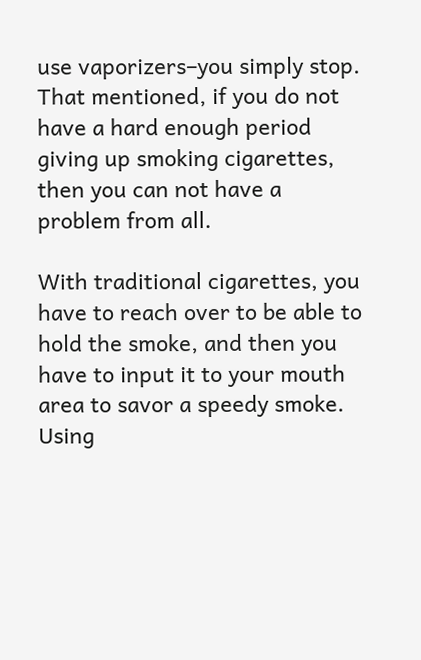use vaporizers–you simply stop. That mentioned, if you do not have a hard enough period giving up smoking cigarettes, then you can not have a problem from all.

With traditional cigarettes, you have to reach over to be able to hold the smoke, and then you have to input it to your mouth area to savor a speedy smoke. Using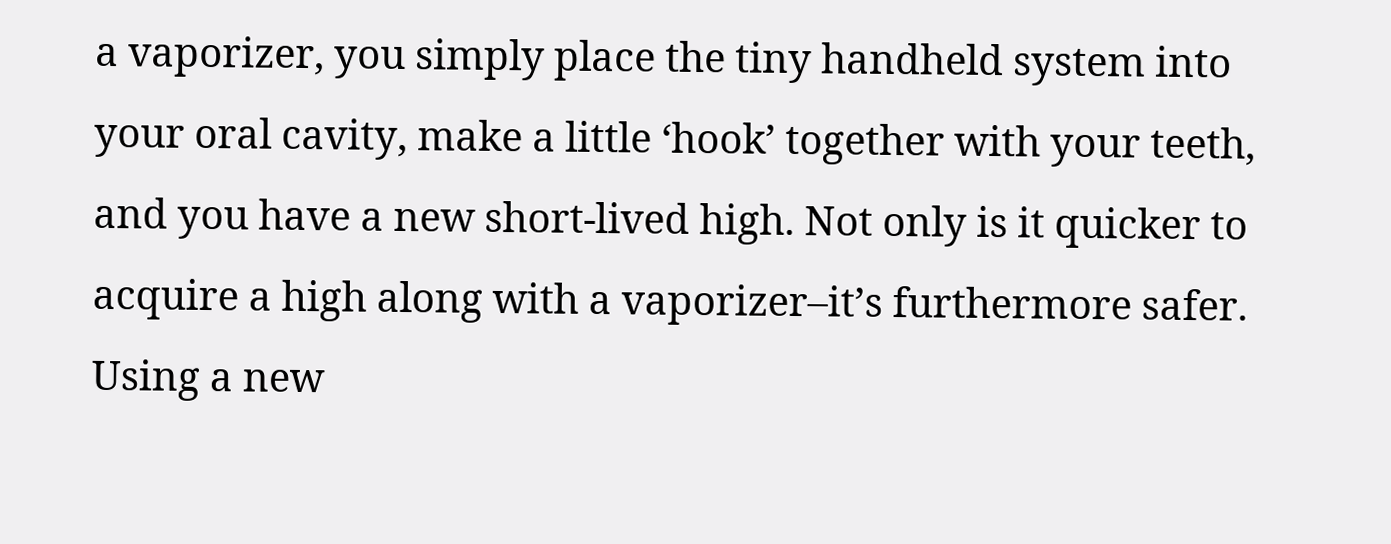a vaporizer, you simply place the tiny handheld system into your oral cavity, make a little ‘hook’ together with your teeth, and you have a new short-lived high. Not only is it quicker to acquire a high along with a vaporizer–it’s furthermore safer. Using a new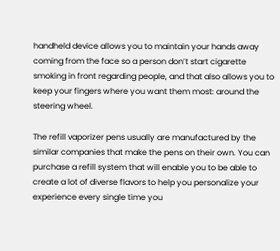handheld device allows you to maintain your hands away coming from the face so a person don’t start cigarette smoking in front regarding people, and that also allows you to keep your fingers where you want them most: around the steering wheel.

The refill vaporizer pens usually are manufactured by the similar companies that make the pens on their own. You can purchase a refill system that will enable you to be able to create a lot of diverse flavors to help you personalize your experience every single time you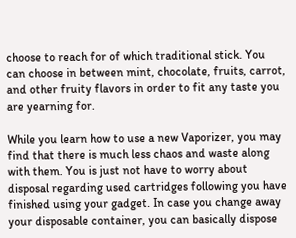choose to reach for of which traditional stick. You can choose in between mint, chocolate, fruits, carrot, and other fruity flavors in order to fit any taste you are yearning for.

While you learn how to use a new Vaporizer, you may find that there is much less chaos and waste along with them. You is just not have to worry about disposal regarding used cartridges following you have finished using your gadget. In case you change away your disposable container, you can basically dispose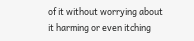of it without worrying about it harming or even itching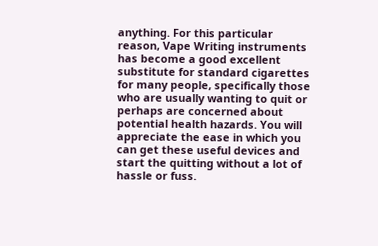anything. For this particular reason, Vape Writing instruments has become a good excellent substitute for standard cigarettes for many people, specifically those who are usually wanting to quit or perhaps are concerned about potential health hazards. You will appreciate the ease in which you can get these useful devices and start the quitting without a lot of hassle or fuss.